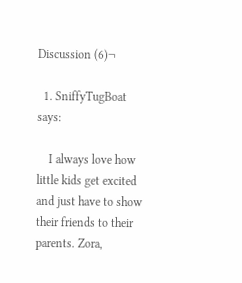Discussion (6)¬

  1. SniffyTugBoat says:

    I always love how little kids get excited and just have to show their friends to their parents. Zora,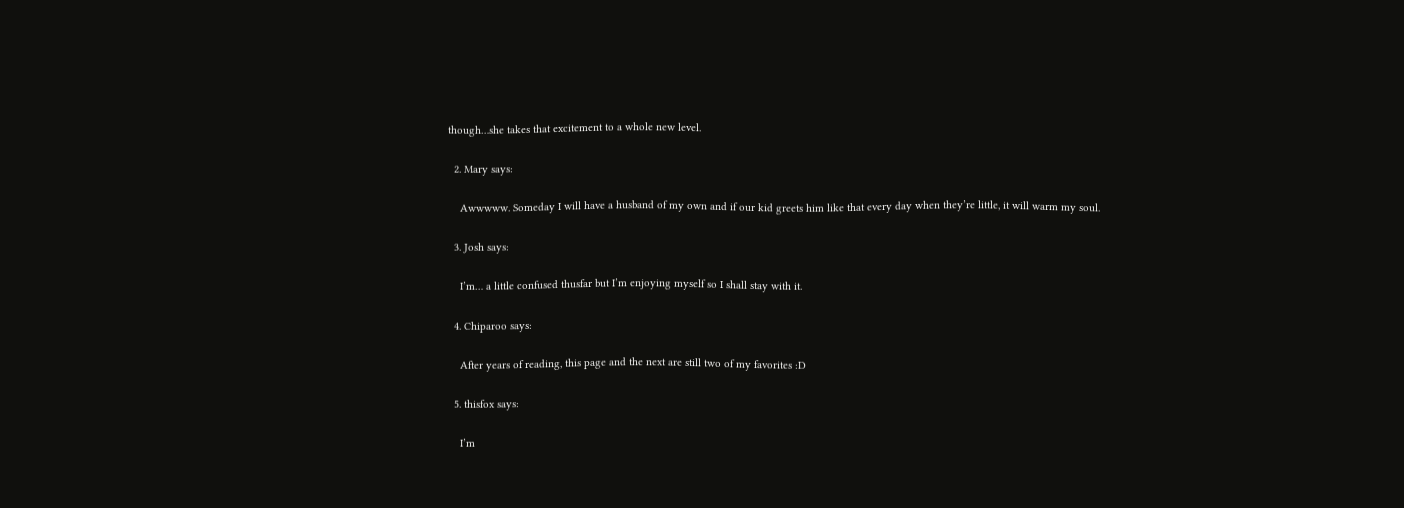though…she takes that excitement to a whole new level.

  2. Mary says:

    Awwwww. Someday I will have a husband of my own and if our kid greets him like that every day when they’re little, it will warm my soul.

  3. Josh says:

    I’m… a little confused thusfar but I’m enjoying myself so I shall stay with it.

  4. Chiparoo says:

    After years of reading, this page and the next are still two of my favorites :D

  5. thisfox says:

    I’m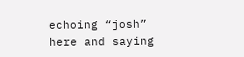echoing “josh” here and saying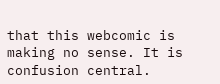that this webcomic is making no sense. It is confusion central.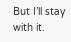But I’ll stay with it.